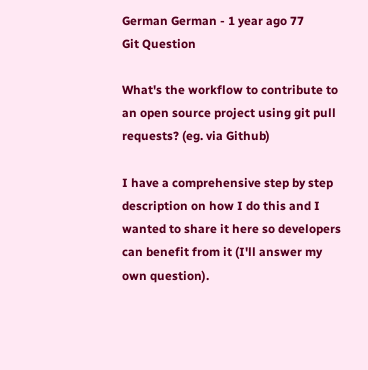German German - 1 year ago 77
Git Question

What's the workflow to contribute to an open source project using git pull requests? (eg. via Github)

I have a comprehensive step by step description on how I do this and I wanted to share it here so developers can benefit from it (I'll answer my own question).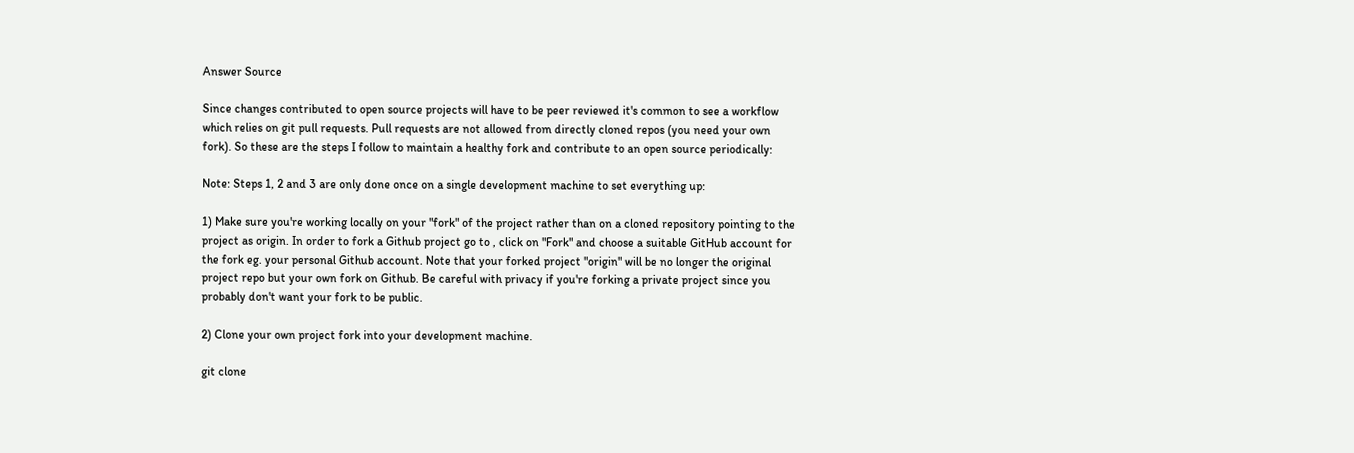Answer Source

Since changes contributed to open source projects will have to be peer reviewed it's common to see a workflow which relies on git pull requests. Pull requests are not allowed from directly cloned repos (you need your own fork). So these are the steps I follow to maintain a healthy fork and contribute to an open source periodically:

Note: Steps 1, 2 and 3 are only done once on a single development machine to set everything up:

1) Make sure you're working locally on your "fork" of the project rather than on a cloned repository pointing to the project as origin. In order to fork a Github project go to , click on "Fork" and choose a suitable GitHub account for the fork eg. your personal Github account. Note that your forked project "origin" will be no longer the original project repo but your own fork on Github. Be careful with privacy if you're forking a private project since you probably don't want your fork to be public.

2) Clone your own project fork into your development machine.

git clone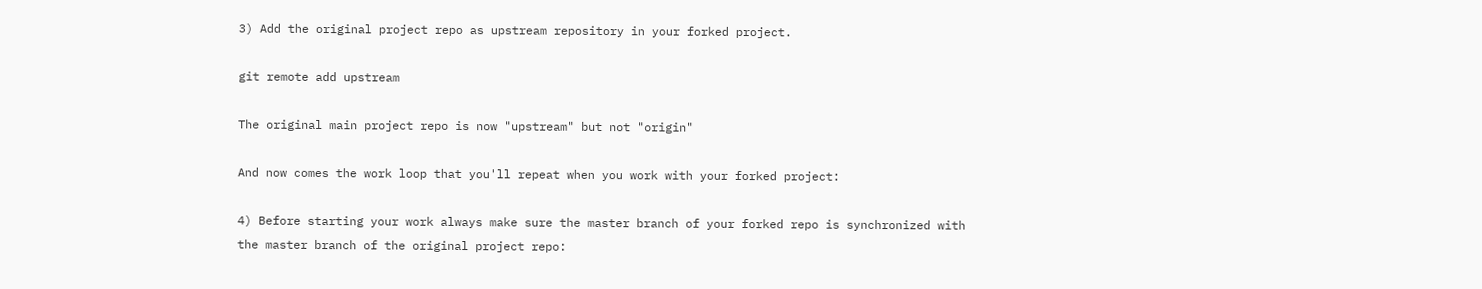3) Add the original project repo as upstream repository in your forked project.

git remote add upstream

The original main project repo is now "upstream" but not "origin"

And now comes the work loop that you'll repeat when you work with your forked project:

4) Before starting your work always make sure the master branch of your forked repo is synchronized with the master branch of the original project repo: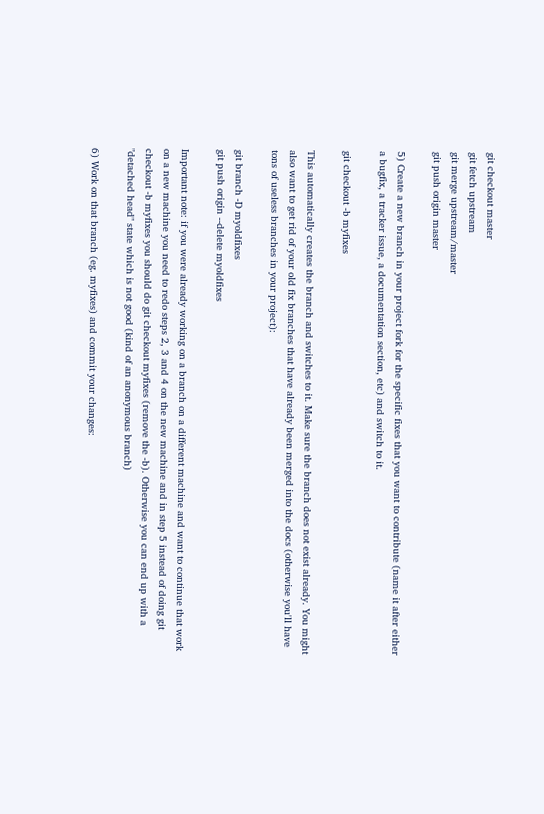git checkout master
git fetch upstream
git merge upstream/master
git push origin master

5) Create a new branch in your project fork for the specific fixes that you want to contribute (name it after either a bugfix, a tracker issue, a documentation section, etc) and switch to it.

git checkout -b myfixes

This automatically creates the branch and switches to it. Make sure the branch does not exist already. You might also want to get rid of your old fix branches that have already been merged into the docs (otherwise you'll have tons of useless branches in your project):

git branch -D myoldfixes
git push origin --delete myoldfixes

Important note: if you were already working on a branch on a different machine and want to continue that work on a new machine you need to redo steps 2, 3 and 4 on the new machine and in step 5 instead of doing git checkout -b myfixes you should do git checkout myfixes (remove the -b). Otherwise you can end up with a "detached head" state which is not good (kind of an anonymous branch)

6) Work on that branch (eg. myfixes) and commit your changes: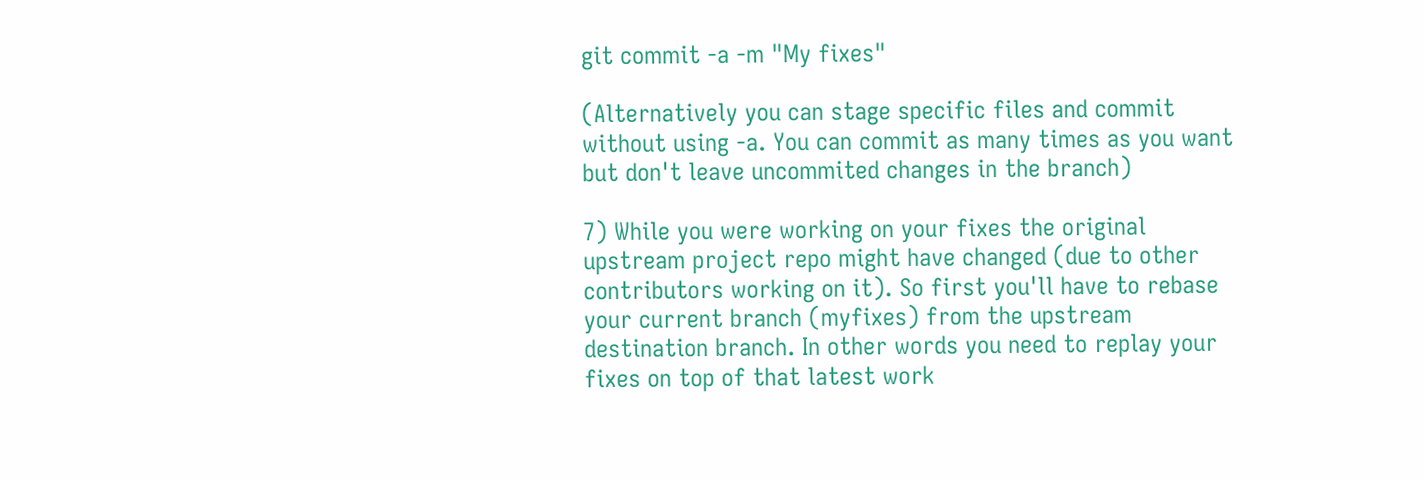git commit -a -m "My fixes"

(Alternatively you can stage specific files and commit without using -a. You can commit as many times as you want but don't leave uncommited changes in the branch)

7) While you were working on your fixes the original upstream project repo might have changed (due to other contributors working on it). So first you'll have to rebase your current branch (myfixes) from the upstream destination branch. In other words you need to replay your fixes on top of that latest work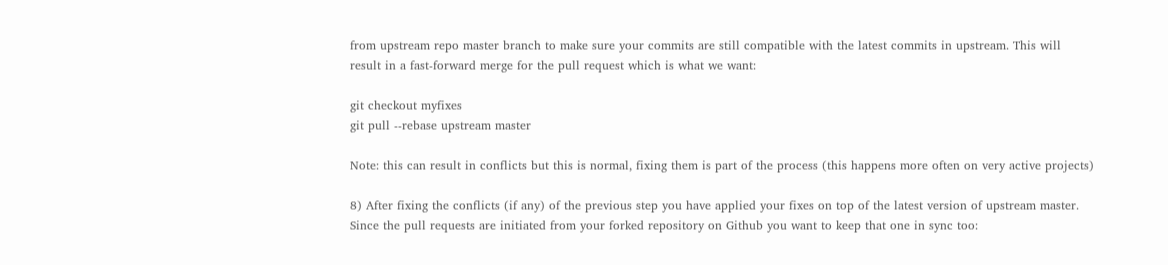from upstream repo master branch to make sure your commits are still compatible with the latest commits in upstream. This will result in a fast-forward merge for the pull request which is what we want:

git checkout myfixes
git pull --rebase upstream master

Note: this can result in conflicts but this is normal, fixing them is part of the process (this happens more often on very active projects)

8) After fixing the conflicts (if any) of the previous step you have applied your fixes on top of the latest version of upstream master. Since the pull requests are initiated from your forked repository on Github you want to keep that one in sync too: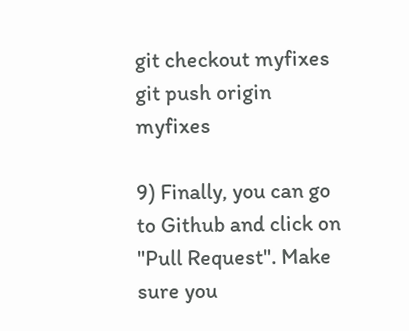git checkout myfixes
git push origin myfixes

9) Finally, you can go to Github and click on "Pull Request". Make sure you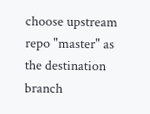choose upstream repo "master" as the destination branch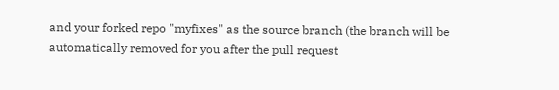and your forked repo "myfixes" as the source branch (the branch will be automatically removed for you after the pull request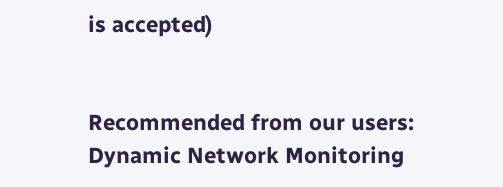is accepted)


Recommended from our users: Dynamic Network Monitoring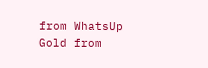from WhatsUp Gold from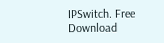IPSwitch. Free Download